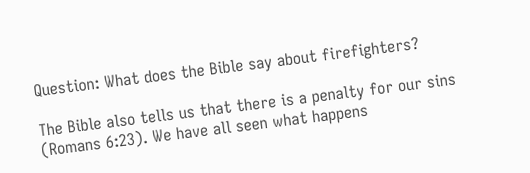Question: What does the Bible say about firefighters?

The Bible also tells us that there is a penalty for our sins (Romans 6:23). We have all seen what happens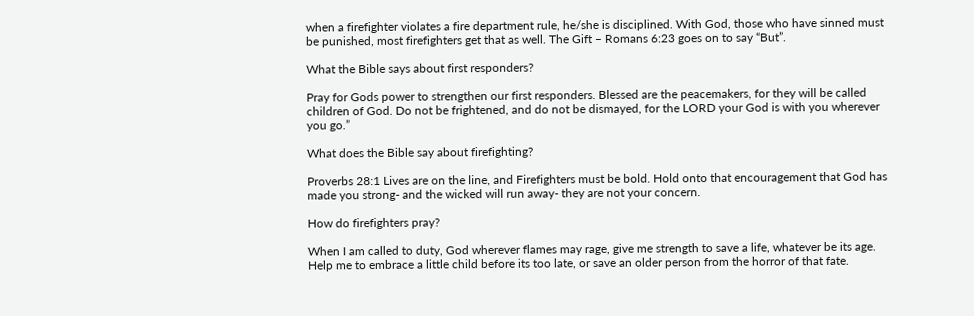when a firefighter violates a fire department rule, he/she is disciplined. With God, those who have sinned must be punished, most firefighters get that as well. The Gift – Romans 6:23 goes on to say “But”.

What the Bible says about first responders?

Pray for Gods power to strengthen our first responders. Blessed are the peacemakers, for they will be called children of God. Do not be frightened, and do not be dismayed, for the LORD your God is with you wherever you go.”

What does the Bible say about firefighting?

Proverbs 28:1 Lives are on the line, and Firefighters must be bold. Hold onto that encouragement that God has made you strong- and the wicked will run away- they are not your concern.

How do firefighters pray?

When I am called to duty, God wherever flames may rage, give me strength to save a life, whatever be its age. Help me to embrace a little child before its too late, or save an older person from the horror of that fate.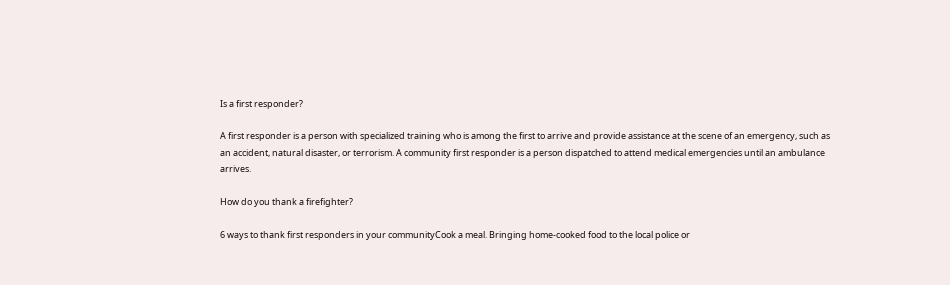Is a first responder?

A first responder is a person with specialized training who is among the first to arrive and provide assistance at the scene of an emergency, such as an accident, natural disaster, or terrorism. A community first responder is a person dispatched to attend medical emergencies until an ambulance arrives.

How do you thank a firefighter?

6 ways to thank first responders in your communityCook a meal. Bringing home-cooked food to the local police or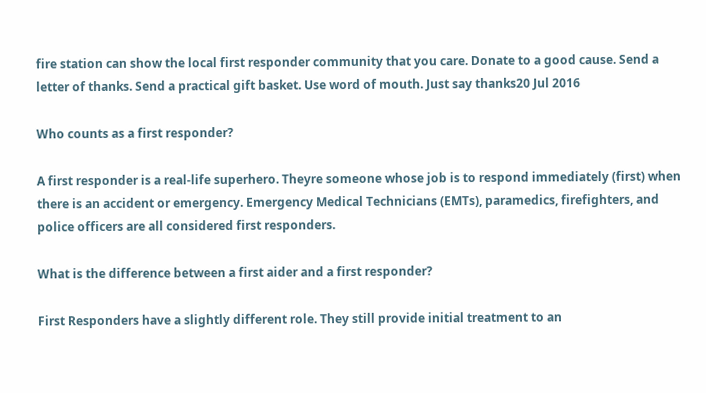fire station can show the local first responder community that you care. Donate to a good cause. Send a letter of thanks. Send a practical gift basket. Use word of mouth. Just say thanks20 Jul 2016

Who counts as a first responder?

A first responder is a real-life superhero. Theyre someone whose job is to respond immediately (first) when there is an accident or emergency. Emergency Medical Technicians (EMTs), paramedics, firefighters, and police officers are all considered first responders.

What is the difference between a first aider and a first responder?

First Responders have a slightly different role. They still provide initial treatment to an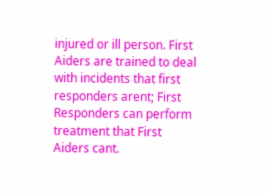injured or ill person. First Aiders are trained to deal with incidents that first responders arent; First Responders can perform treatment that First Aiders cant.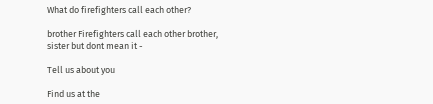What do firefighters call each other?

brother Firefighters call each other brother, sister but dont mean it -

Tell us about you

Find us at the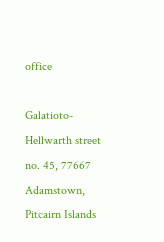office

Galatioto- Hellwarth street no. 45, 77667 Adamstown, Pitcairn Islands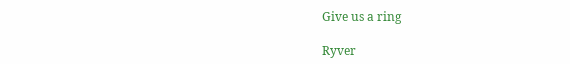Give us a ring

Ryver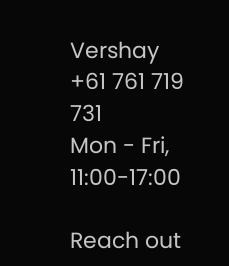Vershay
+61 761 719 731
Mon - Fri, 11:00-17:00

Reach out